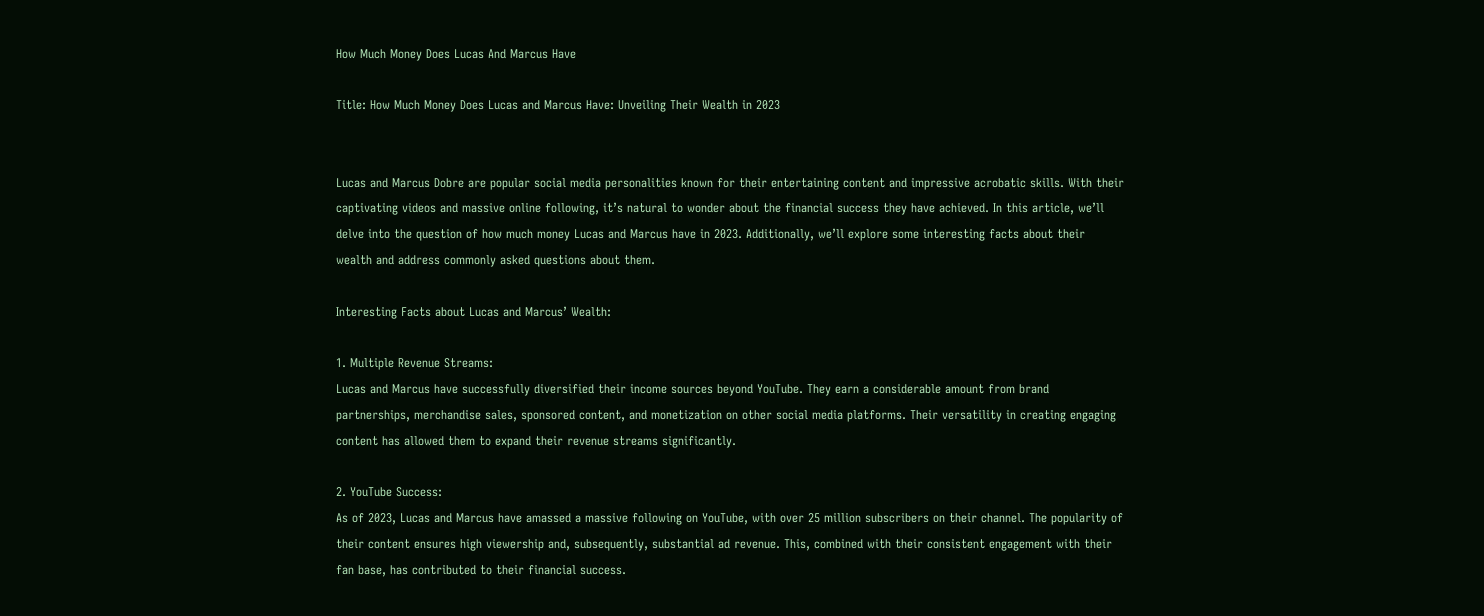How Much Money Does Lucas And Marcus Have

Title: How Much Money Does Lucas and Marcus Have: Unveiling Their Wealth in 2023


Lucas and Marcus Dobre are popular social media personalities known for their entertaining content and impressive acrobatic skills. With their captivating videos and massive online following, it’s natural to wonder about the financial success they have achieved. In this article, we’ll delve into the question of how much money Lucas and Marcus have in 2023. Additionally, we’ll explore some interesting facts about their wealth and address commonly asked questions about them.

Interesting Facts about Lucas and Marcus’ Wealth:

1. Multiple Revenue Streams:
Lucas and Marcus have successfully diversified their income sources beyond YouTube. They earn a considerable amount from brand partnerships, merchandise sales, sponsored content, and monetization on other social media platforms. Their versatility in creating engaging content has allowed them to expand their revenue streams significantly.

2. YouTube Success:
As of 2023, Lucas and Marcus have amassed a massive following on YouTube, with over 25 million subscribers on their channel. The popularity of their content ensures high viewership and, subsequently, substantial ad revenue. This, combined with their consistent engagement with their fan base, has contributed to their financial success.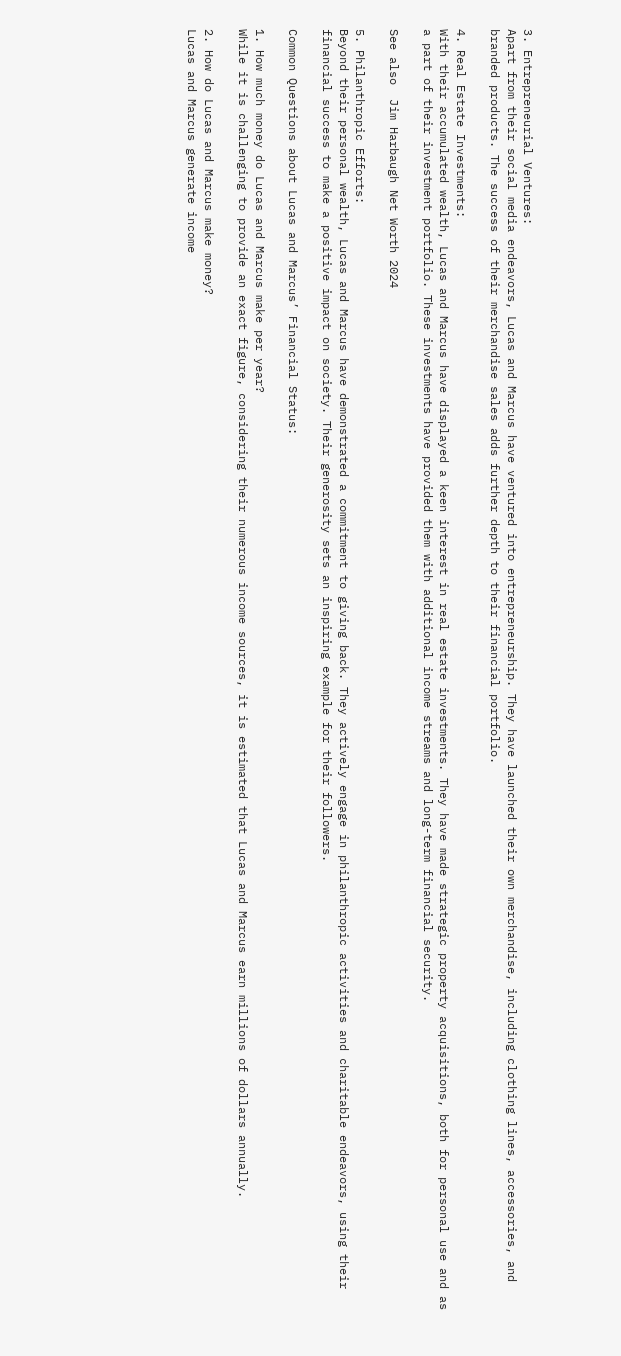3. Entrepreneurial Ventures:
Apart from their social media endeavors, Lucas and Marcus have ventured into entrepreneurship. They have launched their own merchandise, including clothing lines, accessories, and branded products. The success of their merchandise sales adds further depth to their financial portfolio.

4. Real Estate Investments:
With their accumulated wealth, Lucas and Marcus have displayed a keen interest in real estate investments. They have made strategic property acquisitions, both for personal use and as a part of their investment portfolio. These investments have provided them with additional income streams and long-term financial security.

See also  Jim Harbaugh Net Worth 2024

5. Philanthropic Efforts:
Beyond their personal wealth, Lucas and Marcus have demonstrated a commitment to giving back. They actively engage in philanthropic activities and charitable endeavors, using their financial success to make a positive impact on society. Their generosity sets an inspiring example for their followers.

Common Questions about Lucas and Marcus’ Financial Status:

1. How much money do Lucas and Marcus make per year?
While it is challenging to provide an exact figure, considering their numerous income sources, it is estimated that Lucas and Marcus earn millions of dollars annually.

2. How do Lucas and Marcus make money?
Lucas and Marcus generate income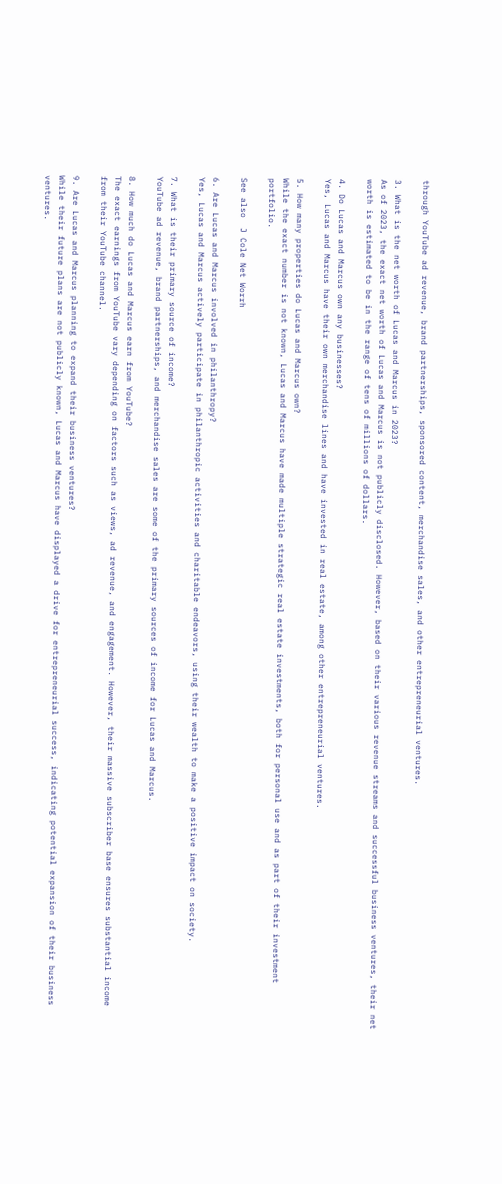through YouTube ad revenue, brand partnerships, sponsored content, merchandise sales, and other entrepreneurial ventures.

3. What is the net worth of Lucas and Marcus in 2023?
As of 2023, the exact net worth of Lucas and Marcus is not publicly disclosed. However, based on their various revenue streams and successful business ventures, their net worth is estimated to be in the range of tens of millions of dollars.

4. Do Lucas and Marcus own any businesses?
Yes, Lucas and Marcus have their own merchandise lines and have invested in real estate, among other entrepreneurial ventures.

5. How many properties do Lucas and Marcus own?
While the exact number is not known, Lucas and Marcus have made multiple strategic real estate investments, both for personal use and as part of their investment portfolio.

See also  J Cole Net Worrh

6. Are Lucas and Marcus involved in philanthropy?
Yes, Lucas and Marcus actively participate in philanthropic activities and charitable endeavors, using their wealth to make a positive impact on society.

7. What is their primary source of income?
YouTube ad revenue, brand partnerships, and merchandise sales are some of the primary sources of income for Lucas and Marcus.

8. How much do Lucas and Marcus earn from YouTube?
The exact earnings from YouTube vary depending on factors such as views, ad revenue, and engagement. However, their massive subscriber base ensures substantial income from their YouTube channel.

9. Are Lucas and Marcus planning to expand their business ventures?
While their future plans are not publicly known, Lucas and Marcus have displayed a drive for entrepreneurial success, indicating potential expansion of their business ventures.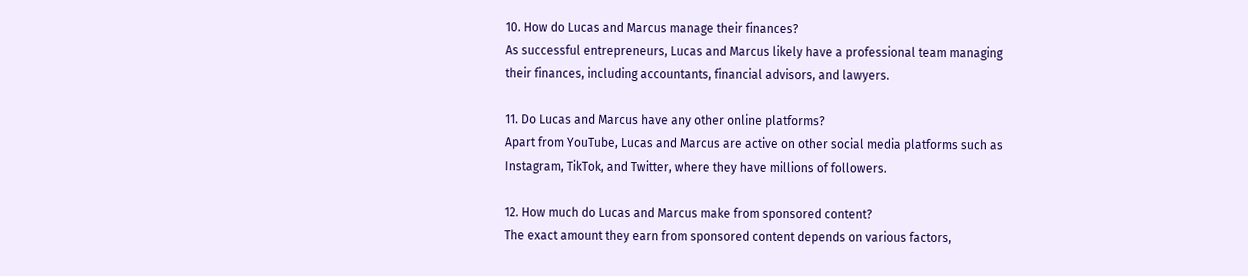10. How do Lucas and Marcus manage their finances?
As successful entrepreneurs, Lucas and Marcus likely have a professional team managing their finances, including accountants, financial advisors, and lawyers.

11. Do Lucas and Marcus have any other online platforms?
Apart from YouTube, Lucas and Marcus are active on other social media platforms such as Instagram, TikTok, and Twitter, where they have millions of followers.

12. How much do Lucas and Marcus make from sponsored content?
The exact amount they earn from sponsored content depends on various factors,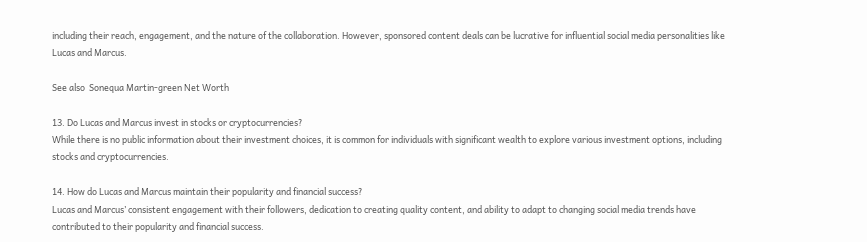including their reach, engagement, and the nature of the collaboration. However, sponsored content deals can be lucrative for influential social media personalities like Lucas and Marcus.

See also  Sonequa Martin-green Net Worth

13. Do Lucas and Marcus invest in stocks or cryptocurrencies?
While there is no public information about their investment choices, it is common for individuals with significant wealth to explore various investment options, including stocks and cryptocurrencies.

14. How do Lucas and Marcus maintain their popularity and financial success?
Lucas and Marcus’ consistent engagement with their followers, dedication to creating quality content, and ability to adapt to changing social media trends have contributed to their popularity and financial success.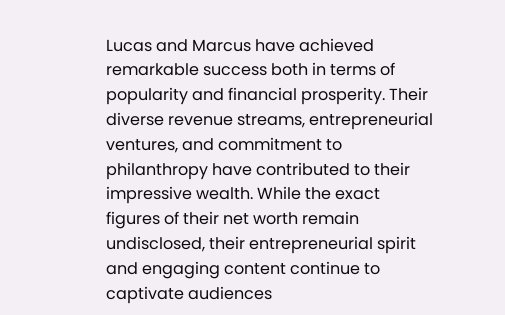Lucas and Marcus have achieved remarkable success both in terms of popularity and financial prosperity. Their diverse revenue streams, entrepreneurial ventures, and commitment to philanthropy have contributed to their impressive wealth. While the exact figures of their net worth remain undisclosed, their entrepreneurial spirit and engaging content continue to captivate audiences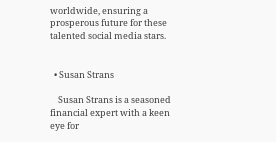worldwide, ensuring a prosperous future for these talented social media stars.


  • Susan Strans

    Susan Strans is a seasoned financial expert with a keen eye for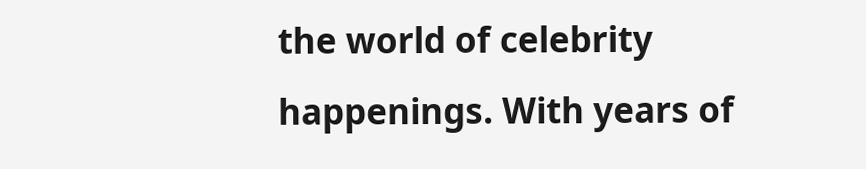the world of celebrity happenings. With years of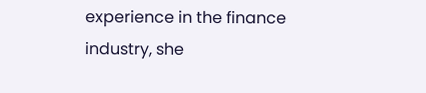experience in the finance industry, she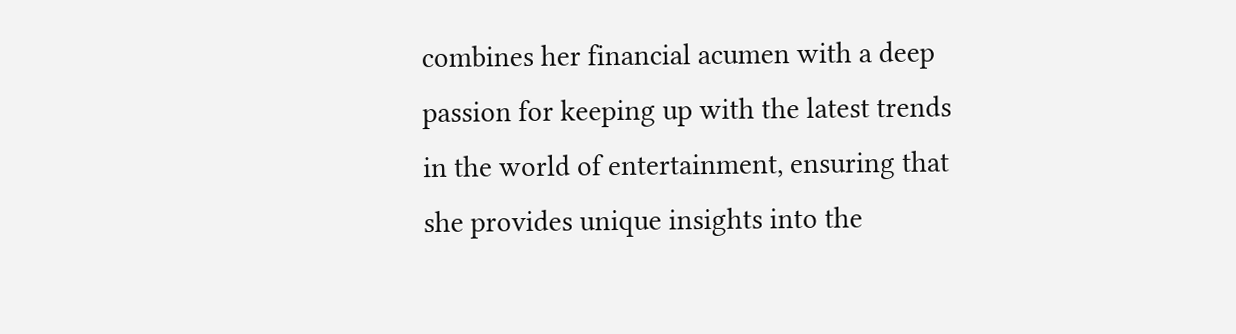combines her financial acumen with a deep passion for keeping up with the latest trends in the world of entertainment, ensuring that she provides unique insights into the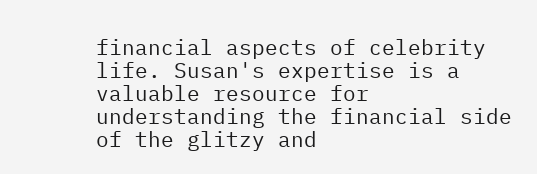financial aspects of celebrity life. Susan's expertise is a valuable resource for understanding the financial side of the glitzy and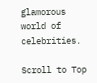glamorous world of celebrities.

Scroll to Top